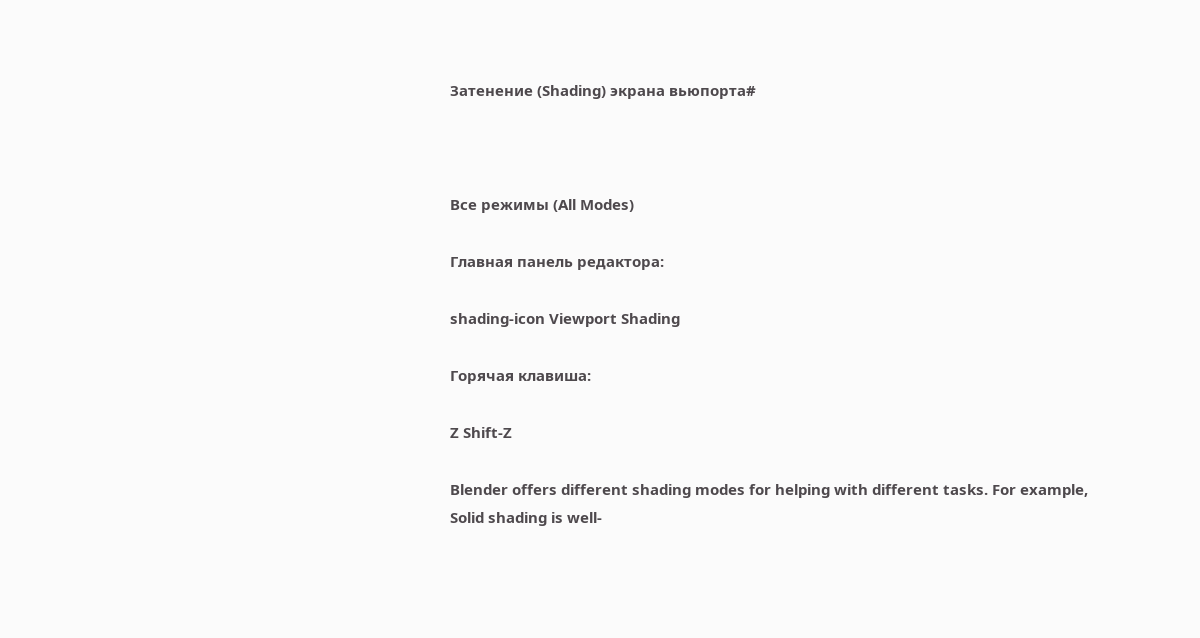Затенение (Shading) экрана вьюпорта#



Все режимы (All Modes)

Главная панель редактора:

shading-icon Viewport Shading

Горячая клавиша:

Z Shift-Z

Blender offers different shading modes for helping with different tasks. For example, Solid shading is well-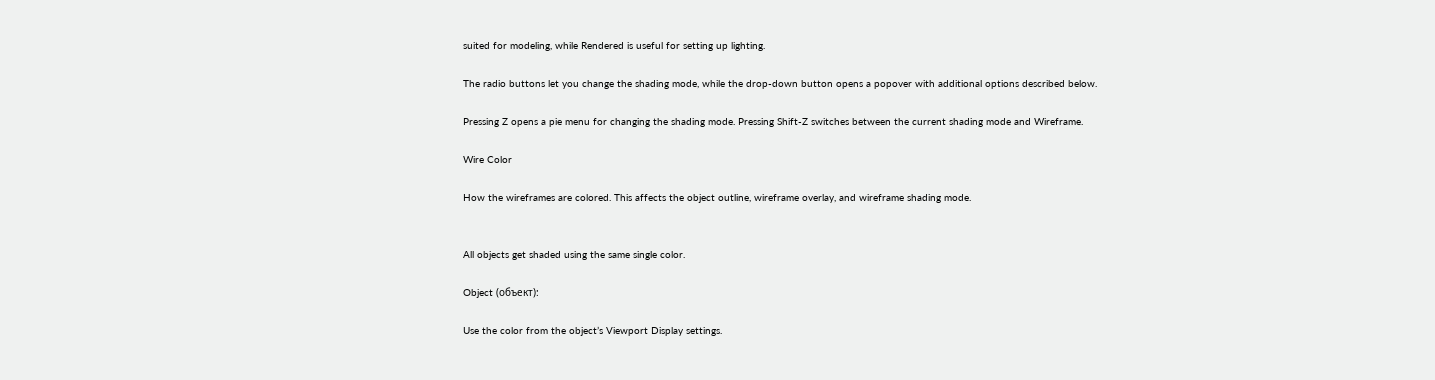suited for modeling, while Rendered is useful for setting up lighting.

The radio buttons let you change the shading mode, while the drop-down button opens a popover with additional options described below.

Pressing Z opens a pie menu for changing the shading mode. Pressing Shift-Z switches between the current shading mode and Wireframe.

Wire Color

How the wireframes are colored. This affects the object outline, wireframe overlay, and wireframe shading mode.


All objects get shaded using the same single color.

Object (объект):

Use the color from the object’s Viewport Display settings.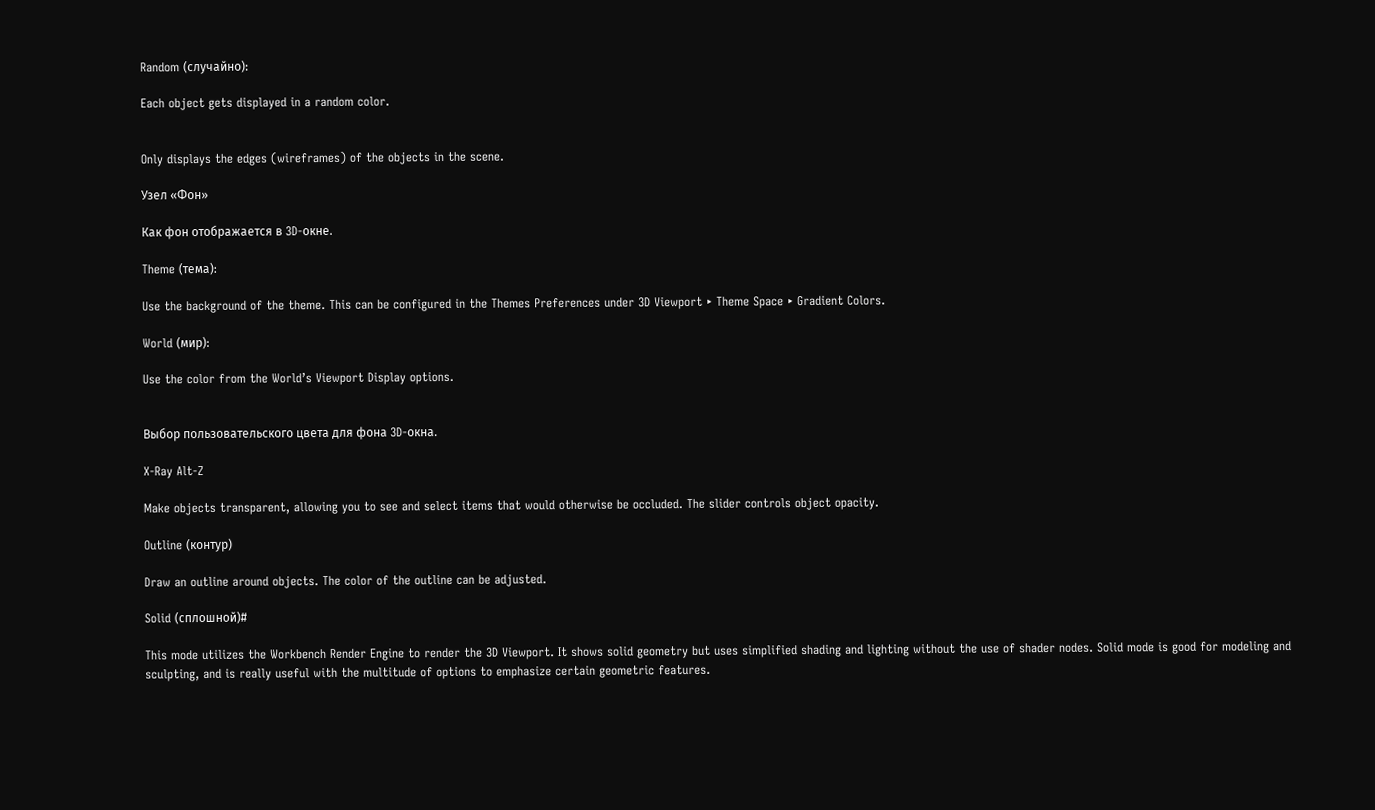Random (случайно):

Each object gets displayed in a random color.


Only displays the edges (wireframes) of the objects in the scene.

Узел «Фон»

Как фон отображается в 3D-окне.

Theme (тема):

Use the background of the theme. This can be configured in the Themes Preferences under 3D Viewport ‣ Theme Space ‣ Gradient Colors.

World (мир):

Use the color from the World’s Viewport Display options.


Выбор пользовательского цвета для фона 3D-окна.

X-Ray Alt-Z

Make objects transparent, allowing you to see and select items that would otherwise be occluded. The slider controls object opacity.

Outline (контур)

Draw an outline around objects. The color of the outline can be adjusted.

Solid (сплошной)#

This mode utilizes the Workbench Render Engine to render the 3D Viewport. It shows solid geometry but uses simplified shading and lighting without the use of shader nodes. Solid mode is good for modeling and sculpting, and is really useful with the multitude of options to emphasize certain geometric features.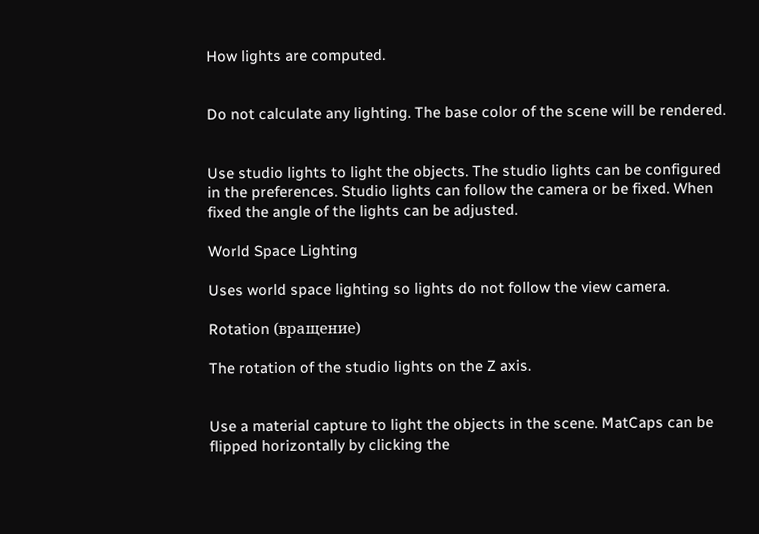How lights are computed.


Do not calculate any lighting. The base color of the scene will be rendered.


Use studio lights to light the objects. The studio lights can be configured in the preferences. Studio lights can follow the camera or be fixed. When fixed the angle of the lights can be adjusted.

World Space Lighting

Uses world space lighting so lights do not follow the view camera.

Rotation (вращение)

The rotation of the studio lights on the Z axis.


Use a material capture to light the objects in the scene. MatCaps can be flipped horizontally by clicking the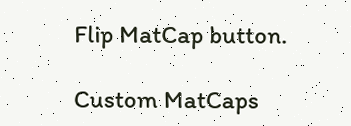Flip MatCap button.

Custom MatCaps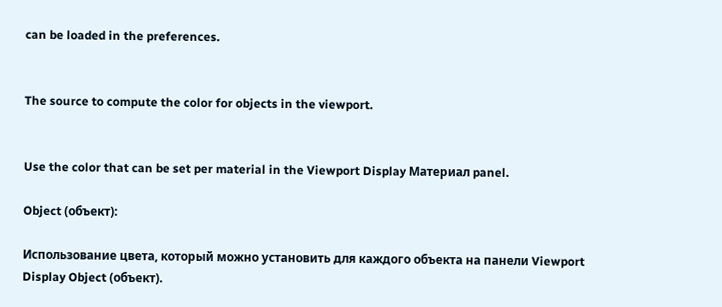can be loaded in the preferences.


The source to compute the color for objects in the viewport.


Use the color that can be set per material in the Viewport Display Материал panel.

Object (объект):

Использование цвета, который можно установить для каждого объекта на панели Viewport Display Object (объект).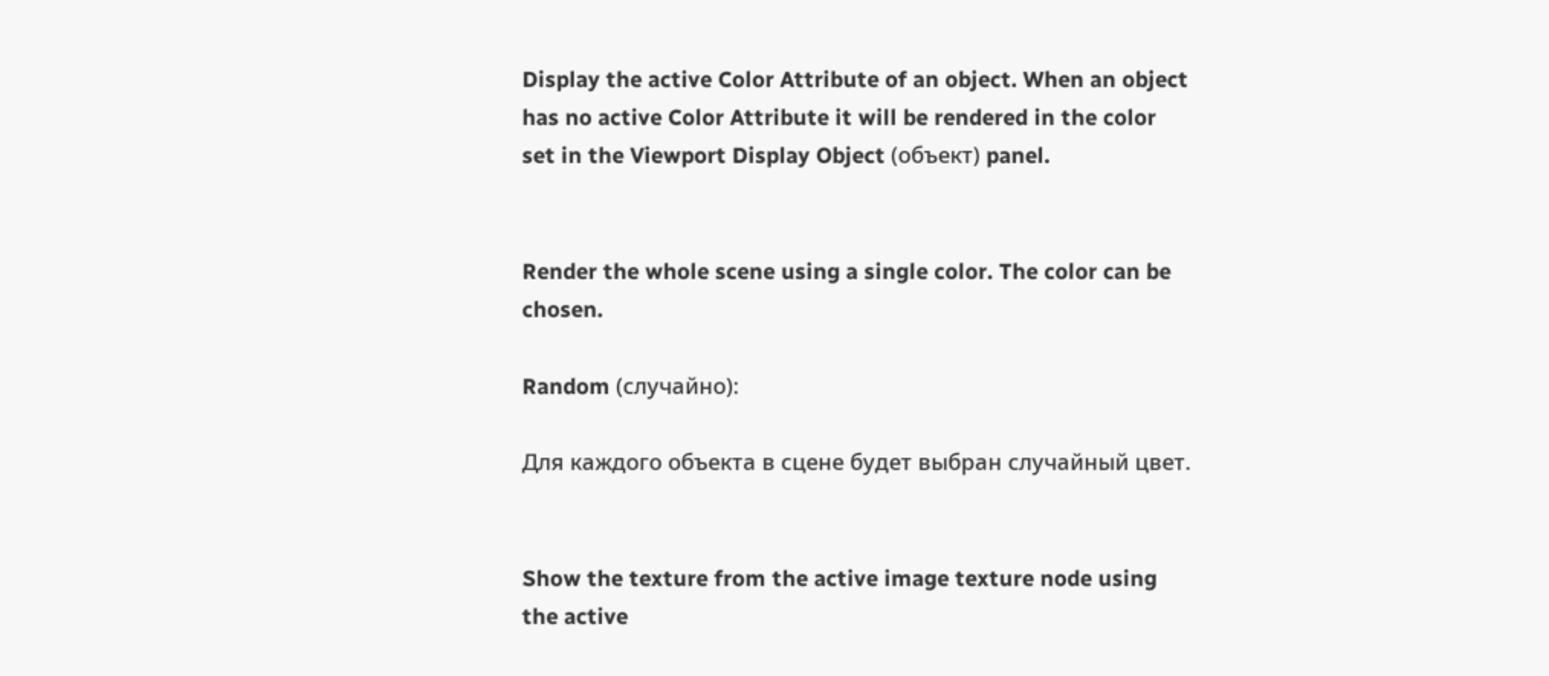Display the active Color Attribute of an object. When an object has no active Color Attribute it will be rendered in the color set in the Viewport Display Object (объект) panel.


Render the whole scene using a single color. The color can be chosen.

Random (случайно):

Для каждого объекта в сцене будет выбран случайный цвет.


Show the texture from the active image texture node using the active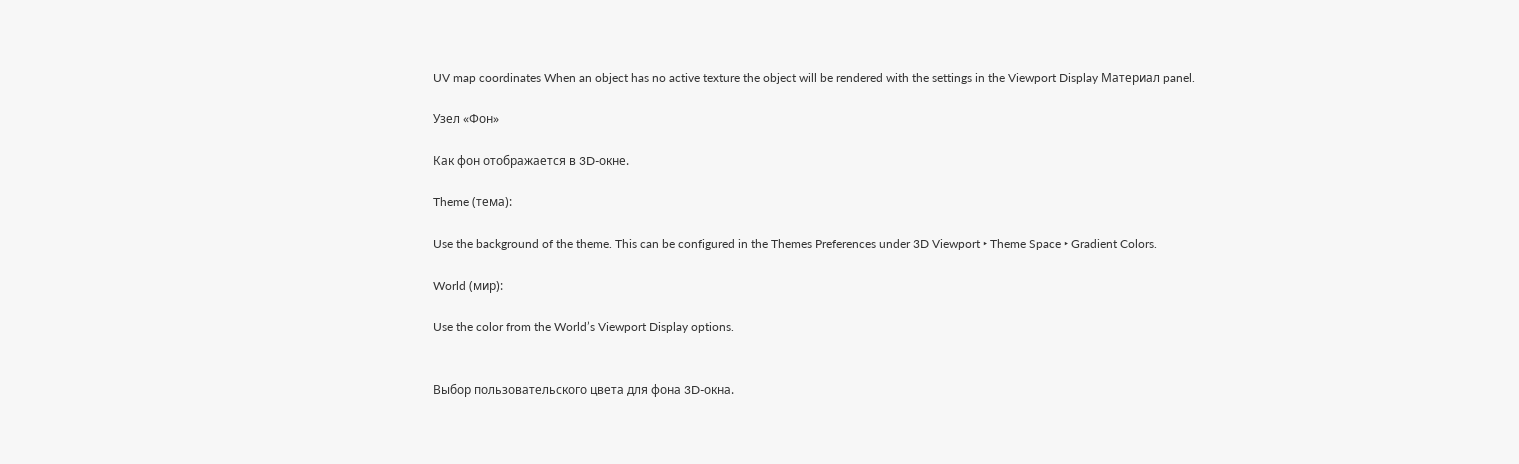UV map coordinates When an object has no active texture the object will be rendered with the settings in the Viewport Display Материал panel.

Узел «Фон»

Как фон отображается в 3D-окне.

Theme (тема):

Use the background of the theme. This can be configured in the Themes Preferences under 3D Viewport ‣ Theme Space ‣ Gradient Colors.

World (мир):

Use the color from the World’s Viewport Display options.


Выбор пользовательского цвета для фона 3D-окна.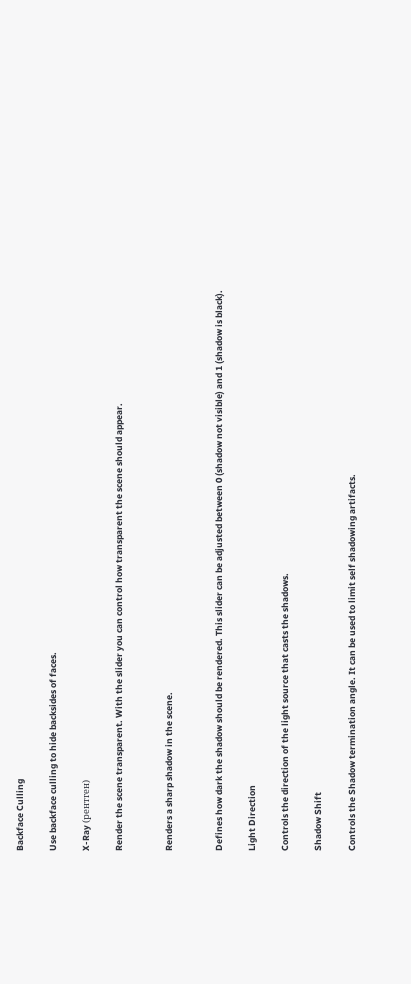Backface Culling

Use backface culling to hide backsides of faces.

X-Ray (рентген)

Render the scene transparent. With the slider you can control how transparent the scene should appear.


Renders a sharp shadow in the scene.


Defines how dark the shadow should be rendered. This slider can be adjusted between 0 (shadow not visible) and 1 (shadow is black).

Light Direction

Controls the direction of the light source that casts the shadows.

Shadow Shift

Controls the Shadow termination angle. It can be used to limit self shadowing artifacts.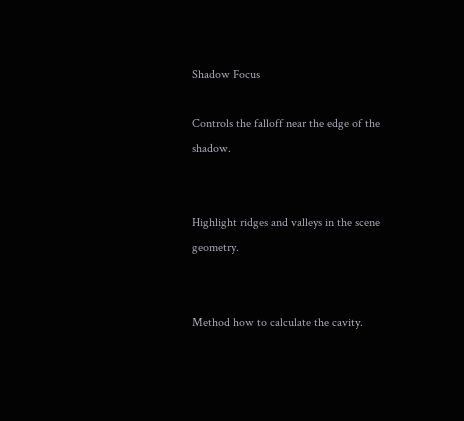Shadow Focus

Controls the falloff near the edge of the shadow.


Highlight ridges and valleys in the scene geometry.


Method how to calculate the cavity.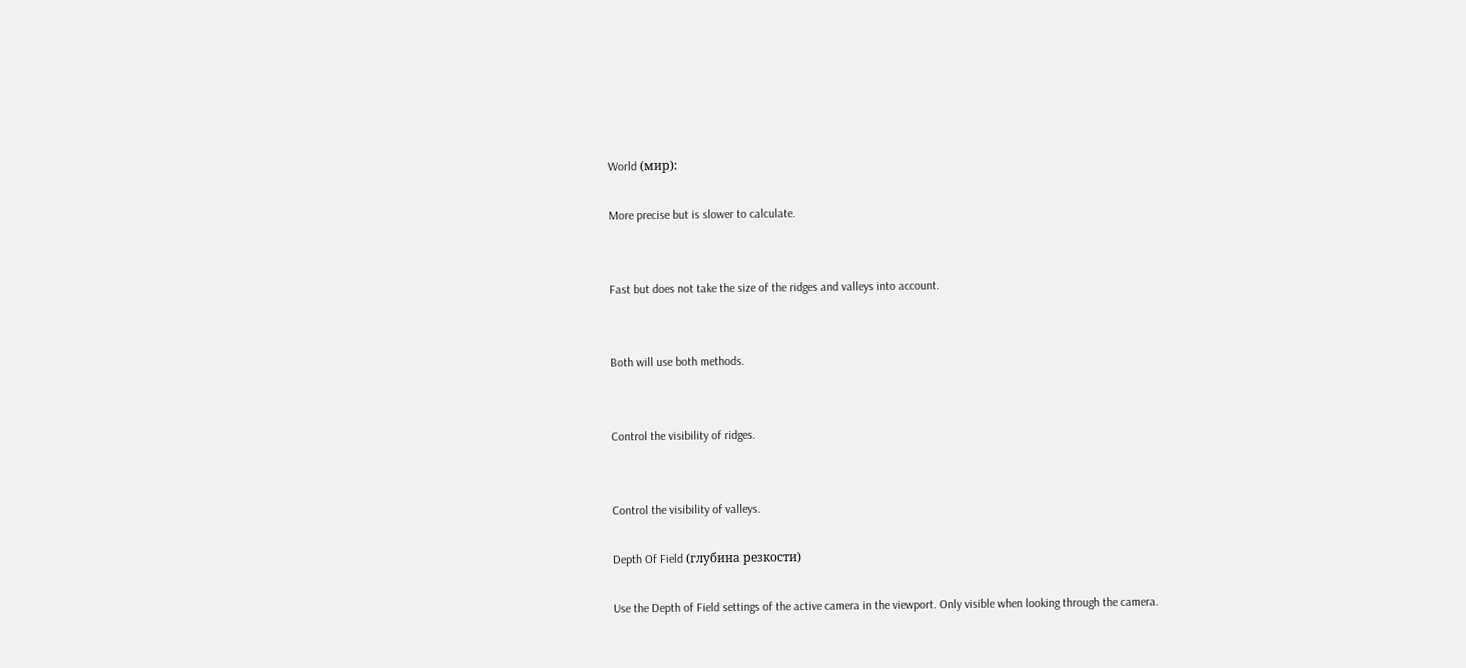World (мир):

More precise but is slower to calculate.


Fast but does not take the size of the ridges and valleys into account.


Both will use both methods.


Control the visibility of ridges.


Control the visibility of valleys.

Depth Of Field (глубина резкости)

Use the Depth of Field settings of the active camera in the viewport. Only visible when looking through the camera.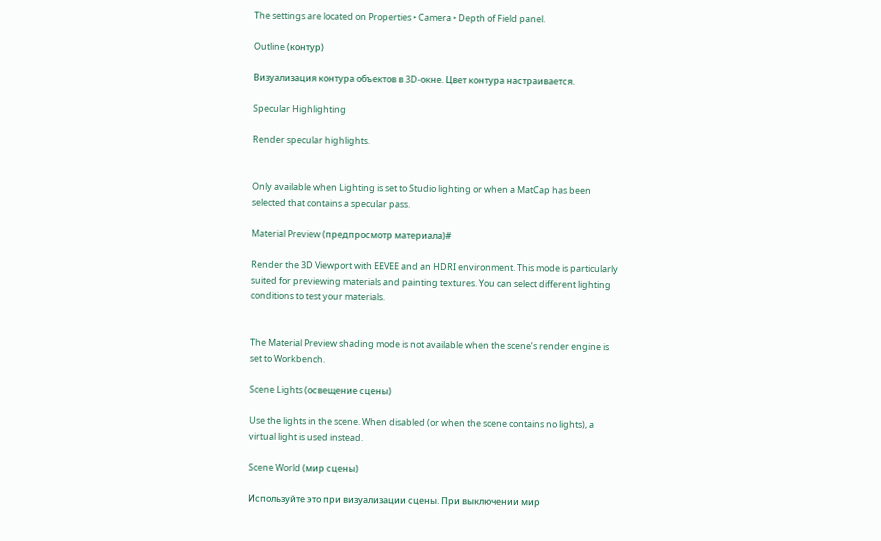The settings are located on Properties ‣ Camera ‣ Depth of Field panel.

Outline (контур)

Визуализация контура объектов в 3D-окне. Цвет контура настраивается.

Specular Highlighting

Render specular highlights.


Only available when Lighting is set to Studio lighting or when a MatCap has been selected that contains a specular pass.

Material Preview (предпросмотр материала)#

Render the 3D Viewport with EEVEE and an HDRI environment. This mode is particularly suited for previewing materials and painting textures. You can select different lighting conditions to test your materials.


The Material Preview shading mode is not available when the scene’s render engine is set to Workbench.

Scene Lights (освещение сцены)

Use the lights in the scene. When disabled (or when the scene contains no lights), a virtual light is used instead.

Scene World (мир сцены)

Используйте это при визуализации сцены. При выключении мир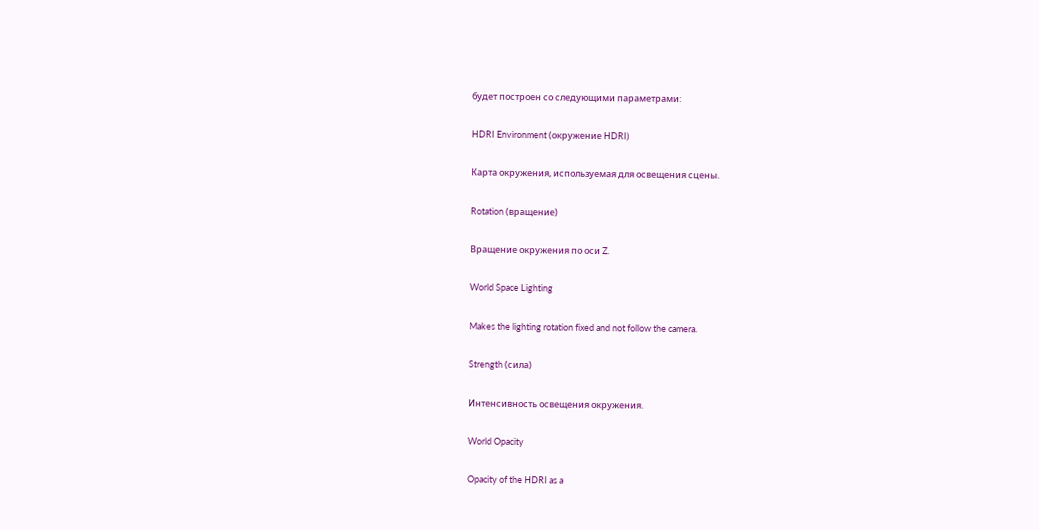будет построен со следующими параметрами:

HDRI Environment (окружение HDRI)

Карта окружения, используемая для освещения сцены.

Rotation (вращение)

Вращение окружения по оси Z.

World Space Lighting

Makes the lighting rotation fixed and not follow the camera.

Strength (сила)

Интенсивность освещения окружения.

World Opacity

Opacity of the HDRI as a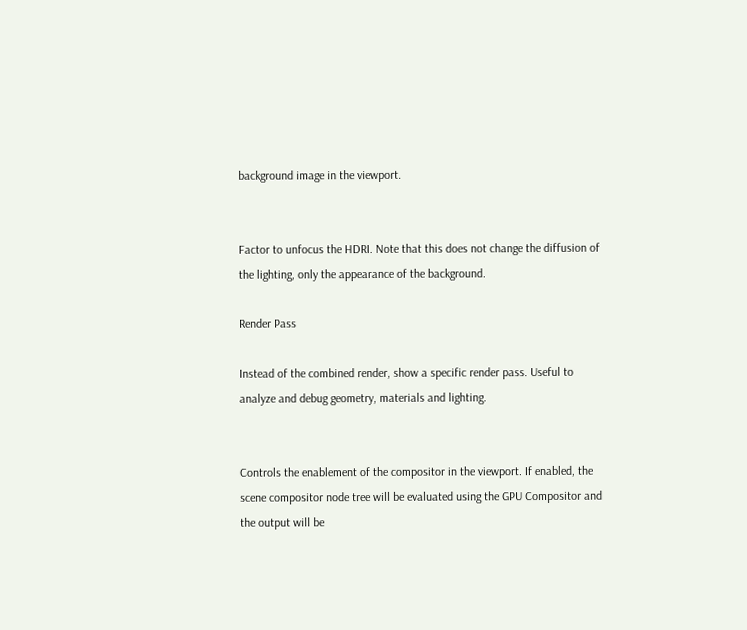background image in the viewport.


Factor to unfocus the HDRI. Note that this does not change the diffusion of the lighting, only the appearance of the background.

Render Pass

Instead of the combined render, show a specific render pass. Useful to analyze and debug geometry, materials and lighting.


Controls the enablement of the compositor in the viewport. If enabled, the scene compositor node tree will be evaluated using the GPU Compositor and the output will be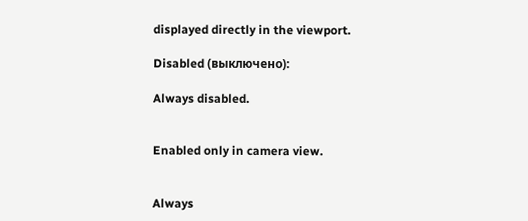displayed directly in the viewport.

Disabled (выключено):

Always disabled.


Enabled only in camera view.


Always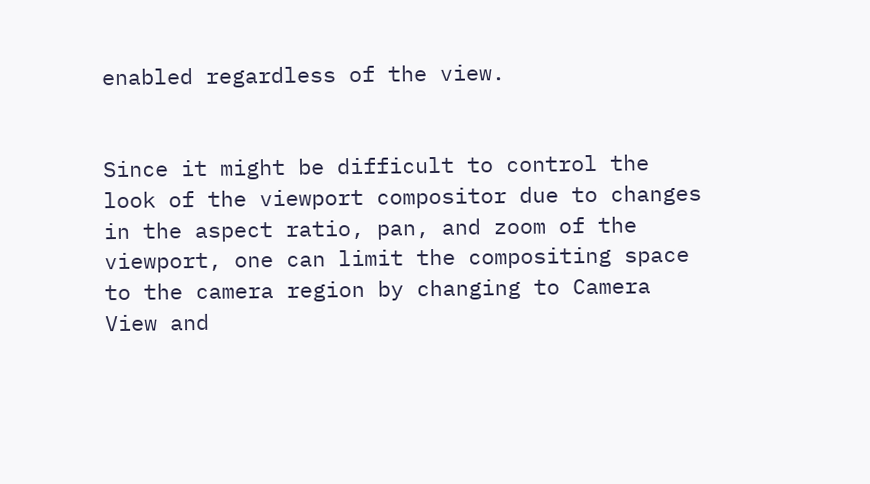enabled regardless of the view.


Since it might be difficult to control the look of the viewport compositor due to changes in the aspect ratio, pan, and zoom of the viewport, one can limit the compositing space to the camera region by changing to Camera View and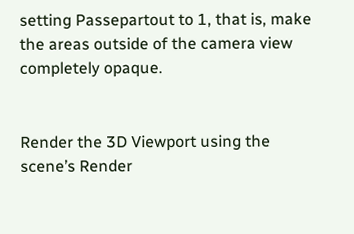setting Passepartout to 1, that is, make the areas outside of the camera view completely opaque.


Render the 3D Viewport using the scene’s Render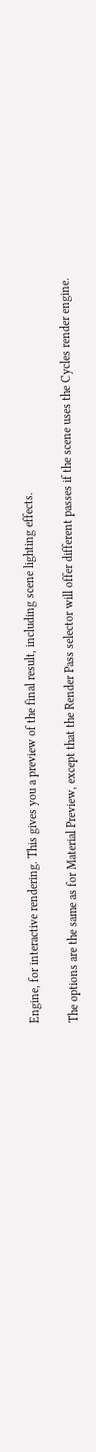Engine, for interactive rendering. This gives you a preview of the final result, including scene lighting effects.

The options are the same as for Material Preview, except that the Render Pass selector will offer different passes if the scene uses the Cycles render engine.